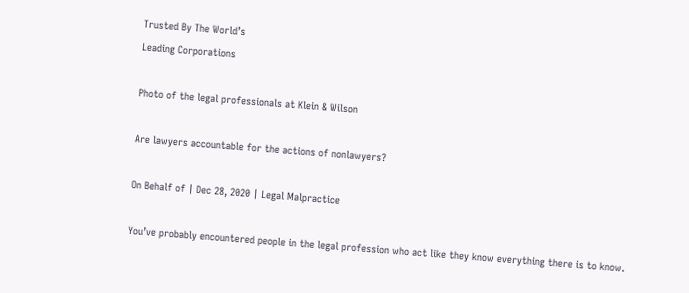Trusted By The World’s
Leading Corporations

Photo of the legal professionals at Klein & Wilson

Are lawyers accountable for the actions of nonlawyers?

On Behalf of | Dec 28, 2020 | Legal Malpractice

You’ve probably encountered people in the legal profession who act like they know everything there is to know.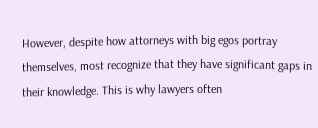However, despite how attorneys with big egos portray themselves, most recognize that they have significant gaps in their knowledge. This is why lawyers often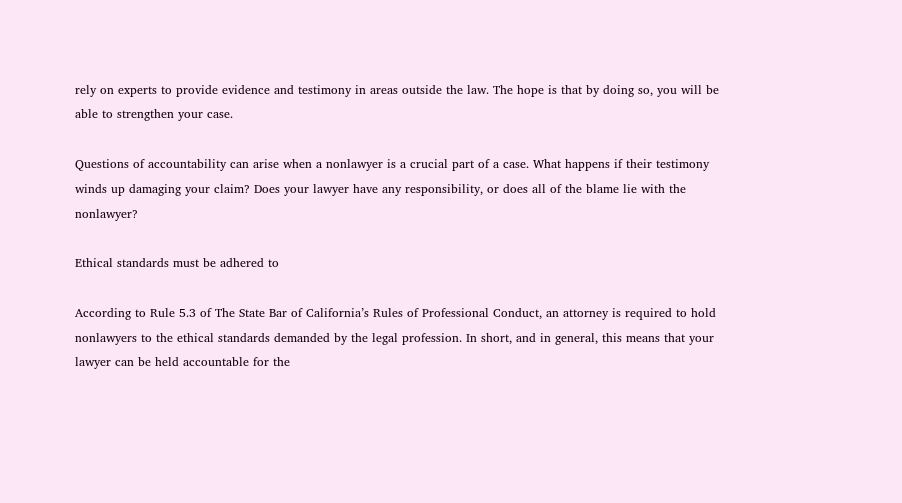rely on experts to provide evidence and testimony in areas outside the law. The hope is that by doing so, you will be able to strengthen your case.

Questions of accountability can arise when a nonlawyer is a crucial part of a case. What happens if their testimony winds up damaging your claim? Does your lawyer have any responsibility, or does all of the blame lie with the nonlawyer?

Ethical standards must be adhered to

According to Rule 5.3 of The State Bar of California’s Rules of Professional Conduct, an attorney is required to hold nonlawyers to the ethical standards demanded by the legal profession. In short, and in general, this means that your lawyer can be held accountable for the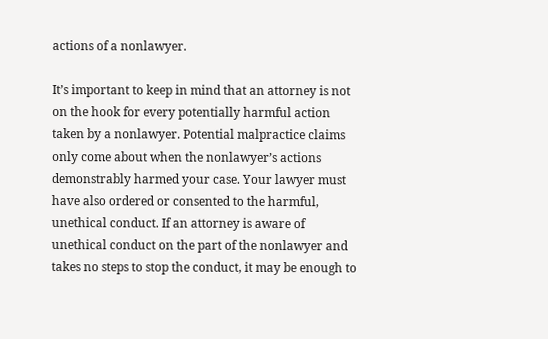actions of a nonlawyer.

It’s important to keep in mind that an attorney is not on the hook for every potentially harmful action taken by a nonlawyer. Potential malpractice claims only come about when the nonlawyer’s actions demonstrably harmed your case. Your lawyer must have also ordered or consented to the harmful, unethical conduct. If an attorney is aware of unethical conduct on the part of the nonlawyer and takes no steps to stop the conduct, it may be enough to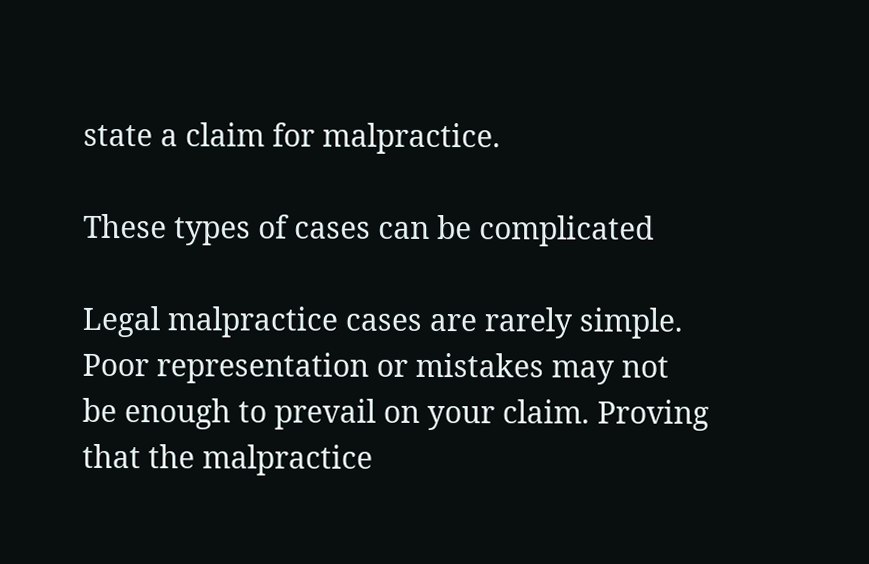state a claim for malpractice.

These types of cases can be complicated

Legal malpractice cases are rarely simple. Poor representation or mistakes may not be enough to prevail on your claim. Proving that the malpractice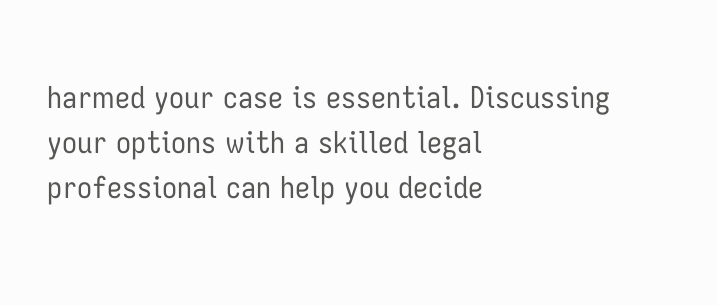harmed your case is essential. Discussing your options with a skilled legal professional can help you decide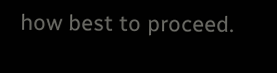how best to proceed.